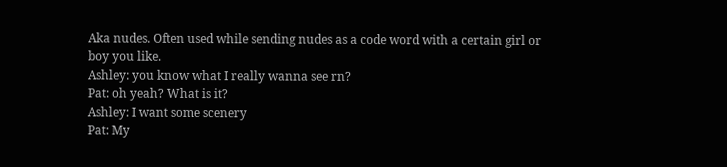Aka nudes. Often used while sending nudes as a code word with a certain girl or boy you like.
Ashley: you know what I really wanna see rn?
Pat: oh yeah? What is it?
Ashley: I want some scenery
Pat: My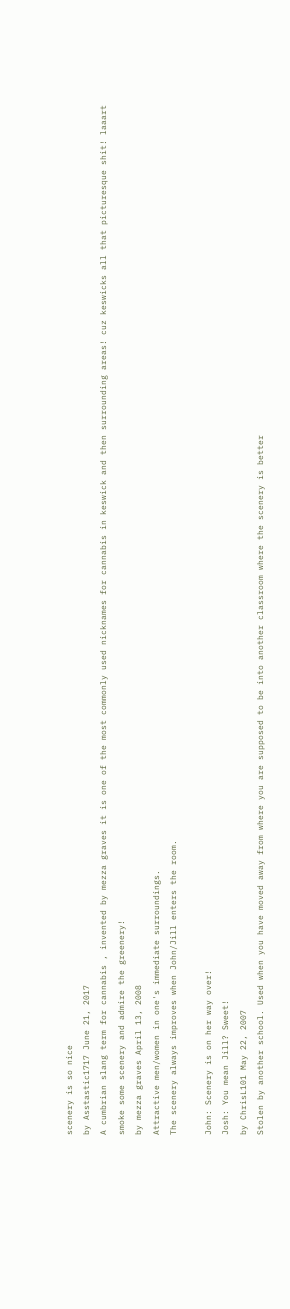scenery is so nice
by Asstastic1717 June 21, 2017
A cumbrian slang term for cannabis , invented by mezza graves it is one of the most commonly used nicknames for cannabis in keswick and then surrounding areas! cuz keswicks all that picturesque shit! laaart
smoke some scenery and admire the greenery!
by mezza graves April 13, 2008
Attractive men/women in one's immediate surroundings.
The scenery always improves when John/Jill enters the room.

John: Scenery is on her way over!
Josh: You mean Jill? Sweet!
by ChrisL101 May 22, 2007
Stolen by another school. Used when you have moved away from where you are supposed to be into another classroom where the scenery is better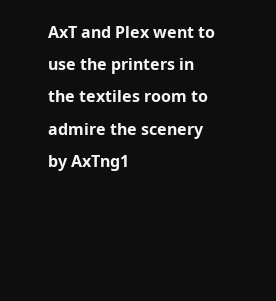AxT and Plex went to use the printers in the textiles room to admire the scenery
by AxTng1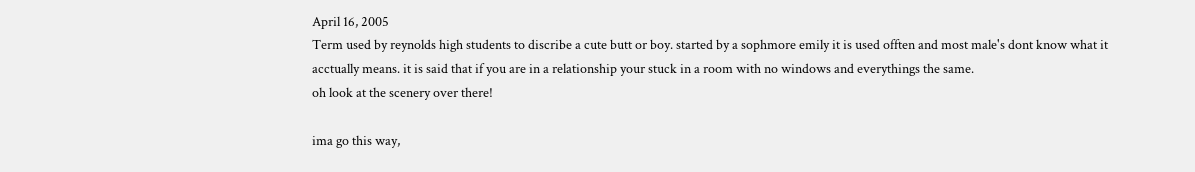April 16, 2005
Term used by reynolds high students to discribe a cute butt or boy. started by a sophmore emily it is used offten and most male's dont know what it acctually means. it is said that if you are in a relationship your stuck in a room with no windows and everythings the same.
oh look at the scenery over there!

ima go this way,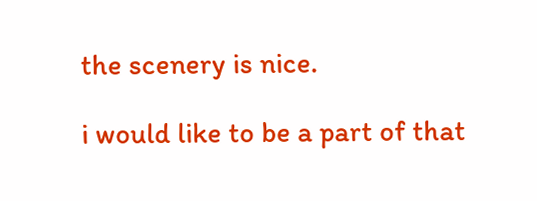the scenery is nice.

i would like to be a part of that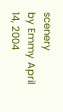scenery
by Emmy April 14, 2004